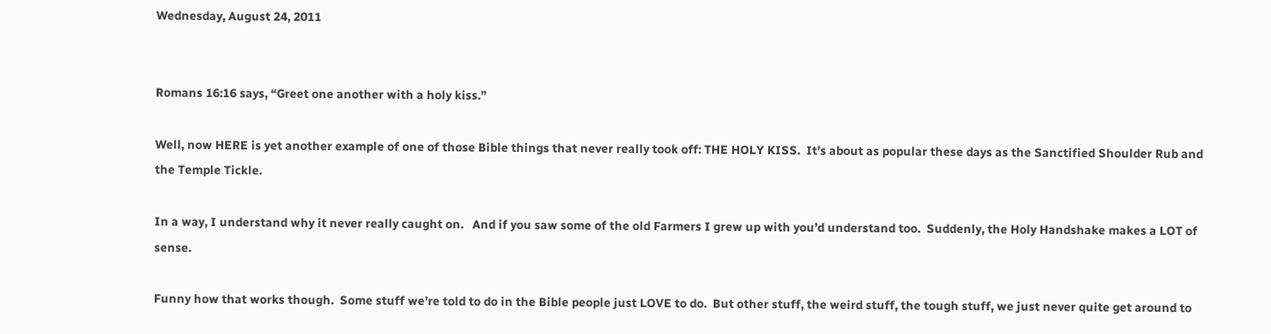Wednesday, August 24, 2011


Romans 16:16 says, “Greet one another with a holy kiss.”

Well, now HERE is yet another example of one of those Bible things that never really took off: THE HOLY KISS.  It’s about as popular these days as the Sanctified Shoulder Rub and the Temple Tickle.

In a way, I understand why it never really caught on.   And if you saw some of the old Farmers I grew up with you’d understand too.  Suddenly, the Holy Handshake makes a LOT of sense.

Funny how that works though.  Some stuff we’re told to do in the Bible people just LOVE to do.  But other stuff, the weird stuff, the tough stuff, we just never quite get around to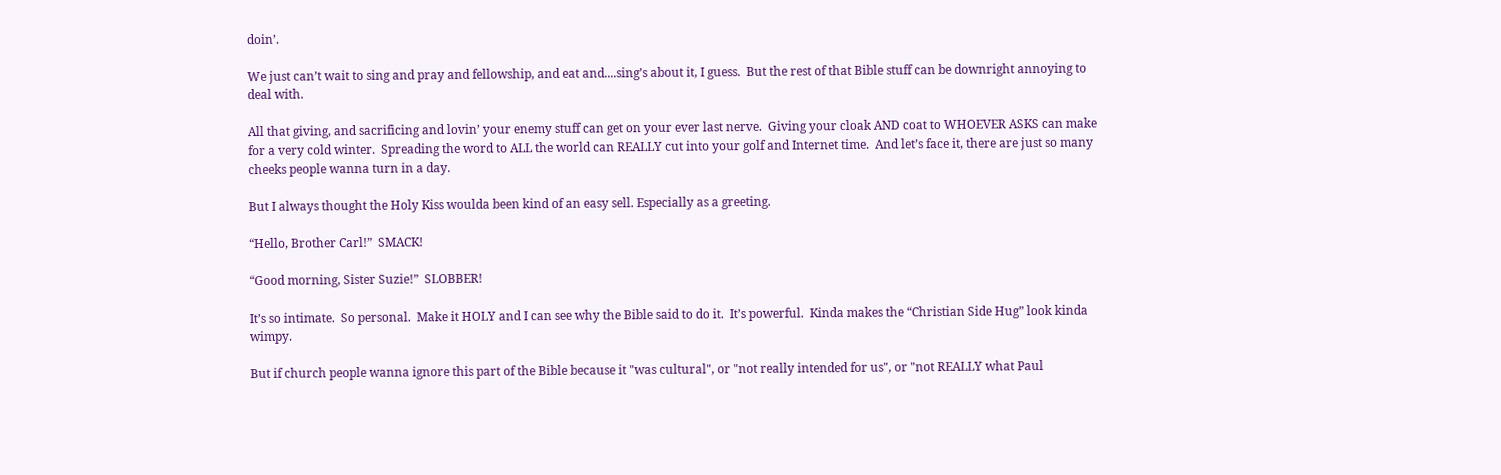doin’.

We just can’t wait to sing and pray and fellowship, and eat and....sing’s about it, I guess.  But the rest of that Bible stuff can be downright annoying to deal with.

All that giving, and sacrificing and lovin’ your enemy stuff can get on your ever last nerve.  Giving your cloak AND coat to WHOEVER ASKS can make for a very cold winter.  Spreading the word to ALL the world can REALLY cut into your golf and Internet time.  And let’s face it, there are just so many cheeks people wanna turn in a day.

But I always thought the Holy Kiss woulda been kind of an easy sell. Especially as a greeting.

“Hello, Brother Carl!”  SMACK!

“Good morning, Sister Suzie!”  SLOBBER!

It’s so intimate.  So personal.  Make it HOLY and I can see why the Bible said to do it.  It’s powerful.  Kinda makes the “Christian Side Hug” look kinda wimpy.

But if church people wanna ignore this part of the Bible because it "was cultural", or "not really intended for us", or "not REALLY what Paul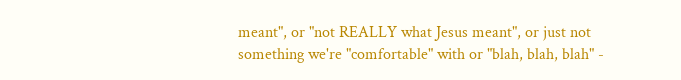meant", or "not REALLY what Jesus meant", or just not something we're "comfortable" with or "blah, blah, blah" -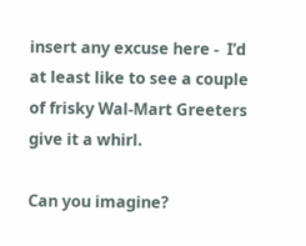insert any excuse here -  I’d at least like to see a couple of frisky Wal-Mart Greeters give it a whirl.

Can you imagine?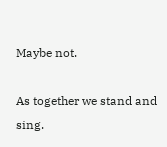Maybe not.

As together we stand and sing.